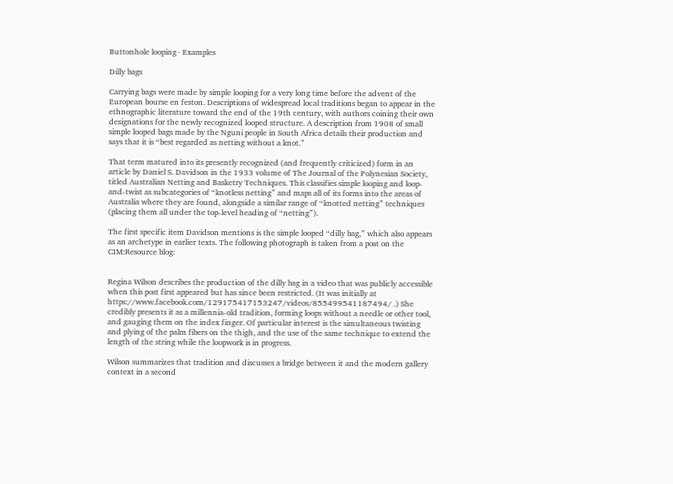Buttonhole looping · Examples

Dilly bags

Carrying bags were made by simple looping for a very long time before the advent of the European bourse en feston. Descriptions of widespread local traditions began to appear in the ethnographic literature toward the end of the 19th century, with authors coining their own designations for the newly recognized looped structure. A description from 1908 of small simple looped bags made by the Nguni people in South Africa details their production and says that it is “best regarded as netting without a knot.”

That term matured into its presently recognized (and frequently criticized) form in an article by Daniel S. Davidson in the 1933 volume of The Journal of the Polynesian Society, titled Australian Netting and Basketry Techniques. This classifies simple looping and loop-and-twist as subcategories of “knotless netting” and maps all of its forms into the areas of Australia where they are found, alongside a similar range of “knotted netting” techniques (placing them all under the top-level heading of “netting”).

The first specific item Davidson mentions is the simple looped “dilly bag,” which also appears as an archetype in earlier texts. The following photograph is taken from a post on the CIM:Resource blog:


Regina Wilson describes the production of the dilly bag in a video that was publicly accessible when this post first appeared but has since been restricted. (It was initially at https://www.facebook.com/129175417153247/videos/855499541187494/ .) She credibly presents it as a millennia-old tradition, forming loops without a needle or other tool, and gauging them on the index finger. Of particular interest is the simultaneous twisting and plying of the palm fibers on the thigh, and the use of the same technique to extend the length of the string while the loopwork is in progress.

Wilson summarizes that tradition and discusses a bridge between it and the modern gallery context in a second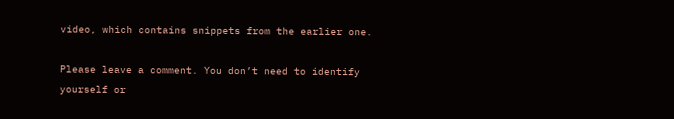video, which contains snippets from the earlier one.

Please leave a comment. You don’t need to identify yourself or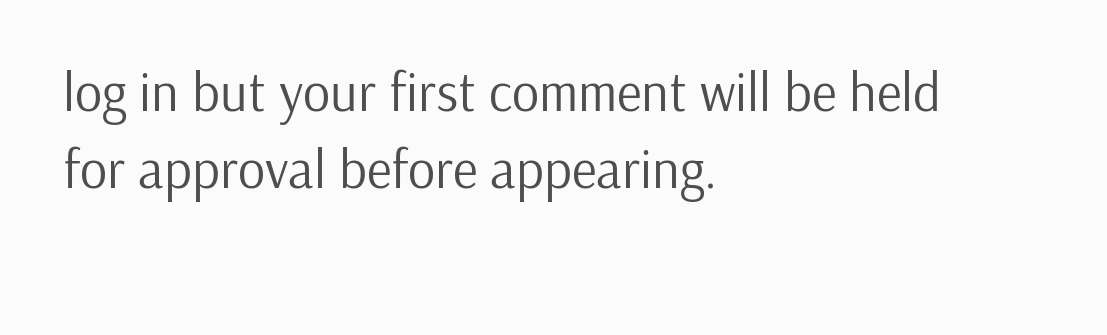log in but your first comment will be held for approval before appearing.